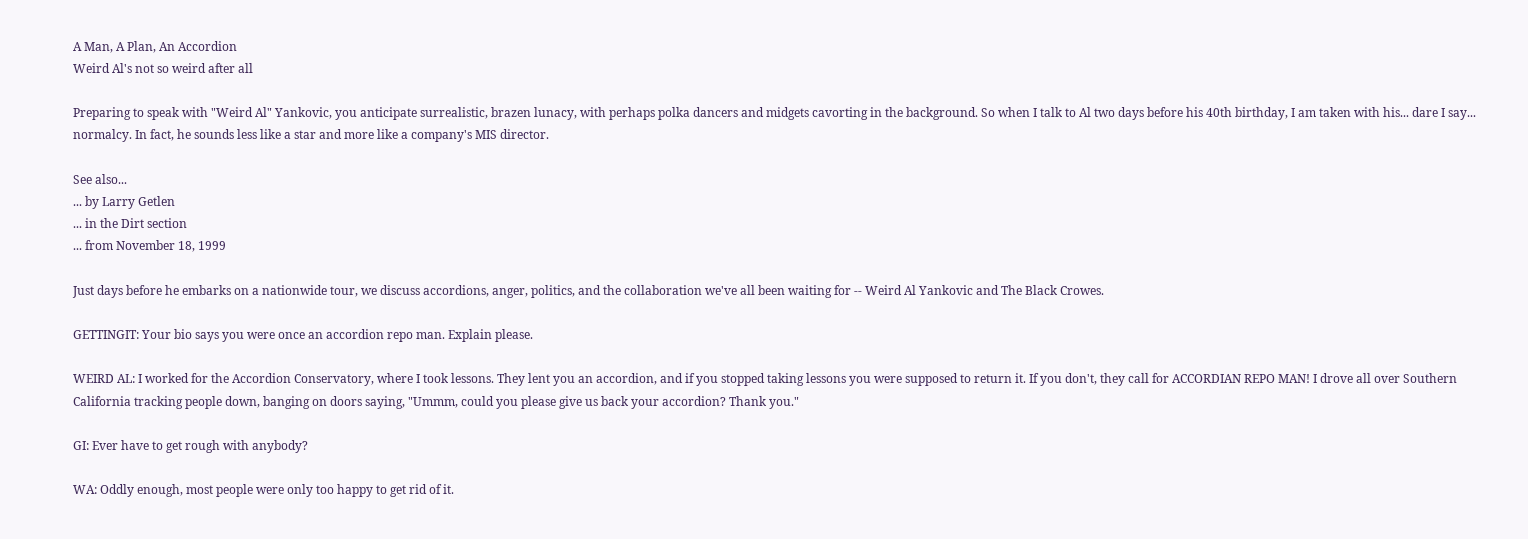A Man, A Plan, An Accordion
Weird Al's not so weird after all

Preparing to speak with "Weird Al" Yankovic, you anticipate surrealistic, brazen lunacy, with perhaps polka dancers and midgets cavorting in the background. So when I talk to Al two days before his 40th birthday, I am taken with his... dare I say... normalcy. In fact, he sounds less like a star and more like a company's MIS director.

See also...
... by Larry Getlen
... in the Dirt section
... from November 18, 1999

Just days before he embarks on a nationwide tour, we discuss accordions, anger, politics, and the collaboration we've all been waiting for -- Weird Al Yankovic and The Black Crowes.

GETTINGIT: Your bio says you were once an accordion repo man. Explain please.

WEIRD AL: I worked for the Accordion Conservatory, where I took lessons. They lent you an accordion, and if you stopped taking lessons you were supposed to return it. If you don't, they call for ACCORDIAN REPO MAN! I drove all over Southern California tracking people down, banging on doors saying, "Ummm, could you please give us back your accordion? Thank you."

GI: Ever have to get rough with anybody?

WA: Oddly enough, most people were only too happy to get rid of it.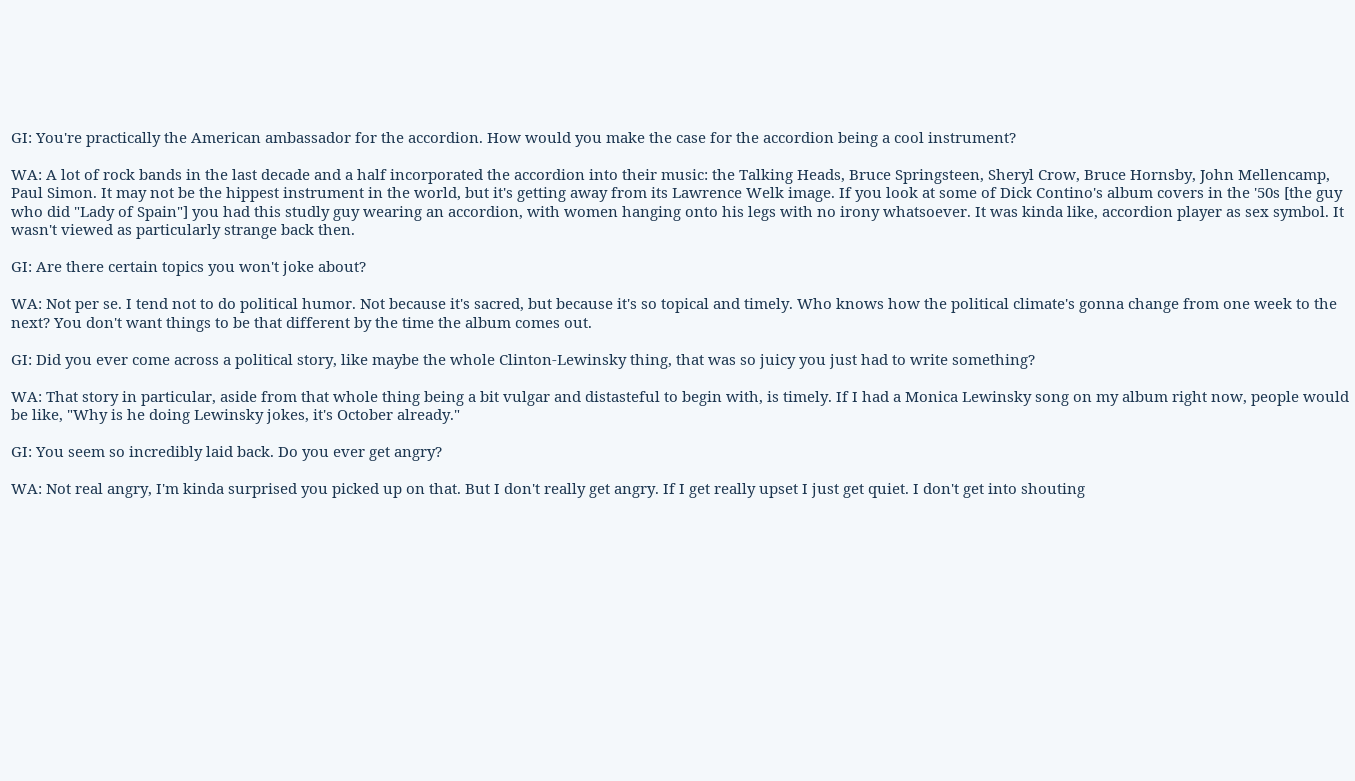GI: You're practically the American ambassador for the accordion. How would you make the case for the accordion being a cool instrument?

WA: A lot of rock bands in the last decade and a half incorporated the accordion into their music: the Talking Heads, Bruce Springsteen, Sheryl Crow, Bruce Hornsby, John Mellencamp, Paul Simon. It may not be the hippest instrument in the world, but it's getting away from its Lawrence Welk image. If you look at some of Dick Contino's album covers in the '50s [the guy who did "Lady of Spain"] you had this studly guy wearing an accordion, with women hanging onto his legs with no irony whatsoever. It was kinda like, accordion player as sex symbol. It wasn't viewed as particularly strange back then.

GI: Are there certain topics you won't joke about?

WA: Not per se. I tend not to do political humor. Not because it's sacred, but because it's so topical and timely. Who knows how the political climate's gonna change from one week to the next? You don't want things to be that different by the time the album comes out.

GI: Did you ever come across a political story, like maybe the whole Clinton-Lewinsky thing, that was so juicy you just had to write something?

WA: That story in particular, aside from that whole thing being a bit vulgar and distasteful to begin with, is timely. If I had a Monica Lewinsky song on my album right now, people would be like, "Why is he doing Lewinsky jokes, it's October already."

GI: You seem so incredibly laid back. Do you ever get angry?

WA: Not real angry, I'm kinda surprised you picked up on that. But I don't really get angry. If I get really upset I just get quiet. I don't get into shouting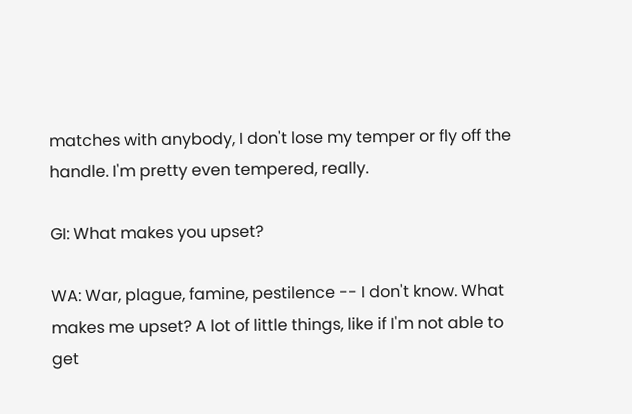matches with anybody, I don't lose my temper or fly off the handle. I'm pretty even tempered, really.

GI: What makes you upset?

WA: War, plague, famine, pestilence -- I don't know. What makes me upset? A lot of little things, like if I'm not able to get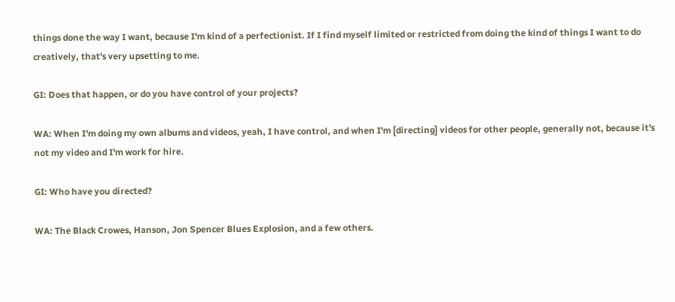things done the way I want, because I'm kind of a perfectionist. If I find myself limited or restricted from doing the kind of things I want to do creatively, that's very upsetting to me.

GI: Does that happen, or do you have control of your projects?

WA: When I'm doing my own albums and videos, yeah, I have control, and when I'm [directing] videos for other people, generally not, because it's not my video and I'm work for hire.

GI: Who have you directed?

WA: The Black Crowes, Hanson, Jon Spencer Blues Explosion, and a few others.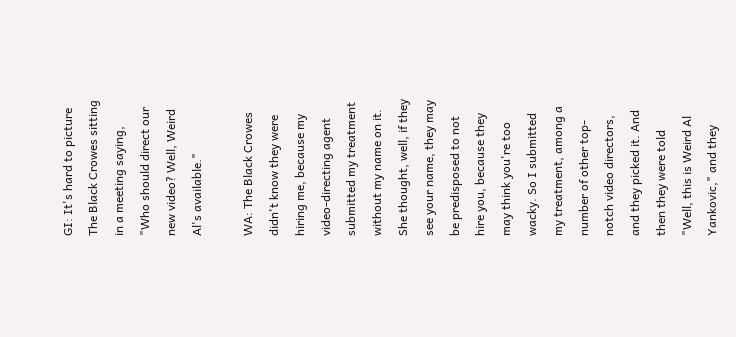GI: It's hard to picture The Black Crowes sitting in a meeting saying, "Who should direct our new video? Well, Weird Al's available."

WA: The Black Crowes didn't know they were hiring me, because my video-directing agent submitted my treatment without my name on it. She thought, well, if they see your name, they may be predisposed to not hire you, because they may think you're too wacky. So I submitted my treatment, among a number of other top-notch video directors, and they picked it. And then they were told "Well, this is Weird Al Yankovic," and they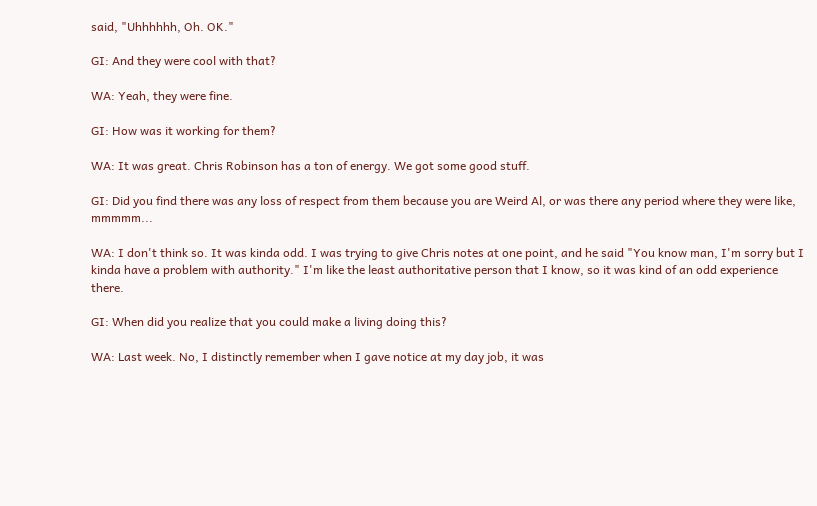said, "Uhhhhhh, Oh. OK."

GI: And they were cool with that?

WA: Yeah, they were fine.

GI: How was it working for them?

WA: It was great. Chris Robinson has a ton of energy. We got some good stuff.

GI: Did you find there was any loss of respect from them because you are Weird Al, or was there any period where they were like, mmmmm...

WA: I don't think so. It was kinda odd. I was trying to give Chris notes at one point, and he said "You know man, I'm sorry but I kinda have a problem with authority." I'm like the least authoritative person that I know, so it was kind of an odd experience there.

GI: When did you realize that you could make a living doing this?

WA: Last week. No, I distinctly remember when I gave notice at my day job, it was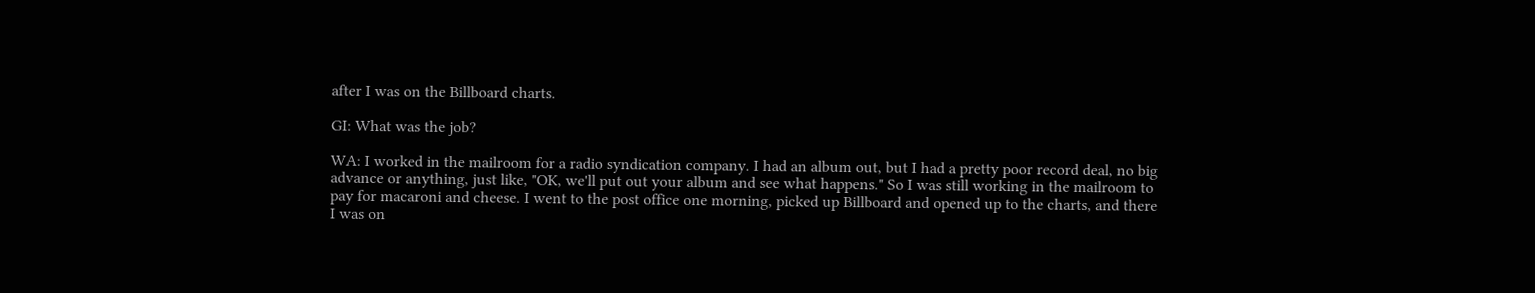after I was on the Billboard charts.

GI: What was the job?

WA: I worked in the mailroom for a radio syndication company. I had an album out, but I had a pretty poor record deal, no big advance or anything, just like, "OK, we'll put out your album and see what happens." So I was still working in the mailroom to pay for macaroni and cheese. I went to the post office one morning, picked up Billboard and opened up to the charts, and there I was on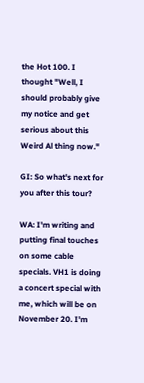the Hot 100. I thought "Well, I should probably give my notice and get serious about this Weird Al thing now."

GI: So what's next for you after this tour?

WA: I'm writing and putting final touches on some cable specials. VH1 is doing a concert special with me, which will be on November 20. I'm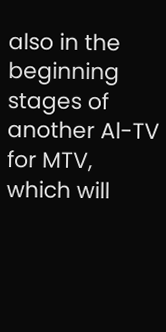also in the beginning stages of another Al-TV for MTV, which will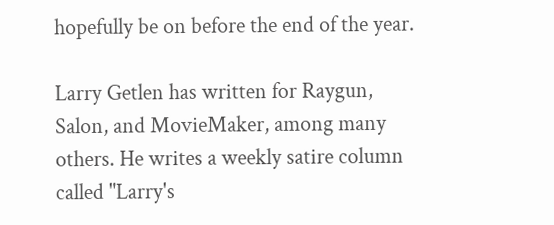hopefully be on before the end of the year.

Larry Getlen has written for Raygun, Salon, and MovieMaker, among many others. He writes a weekly satire column called "Larry's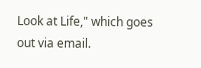Look at Life," which goes out via email.